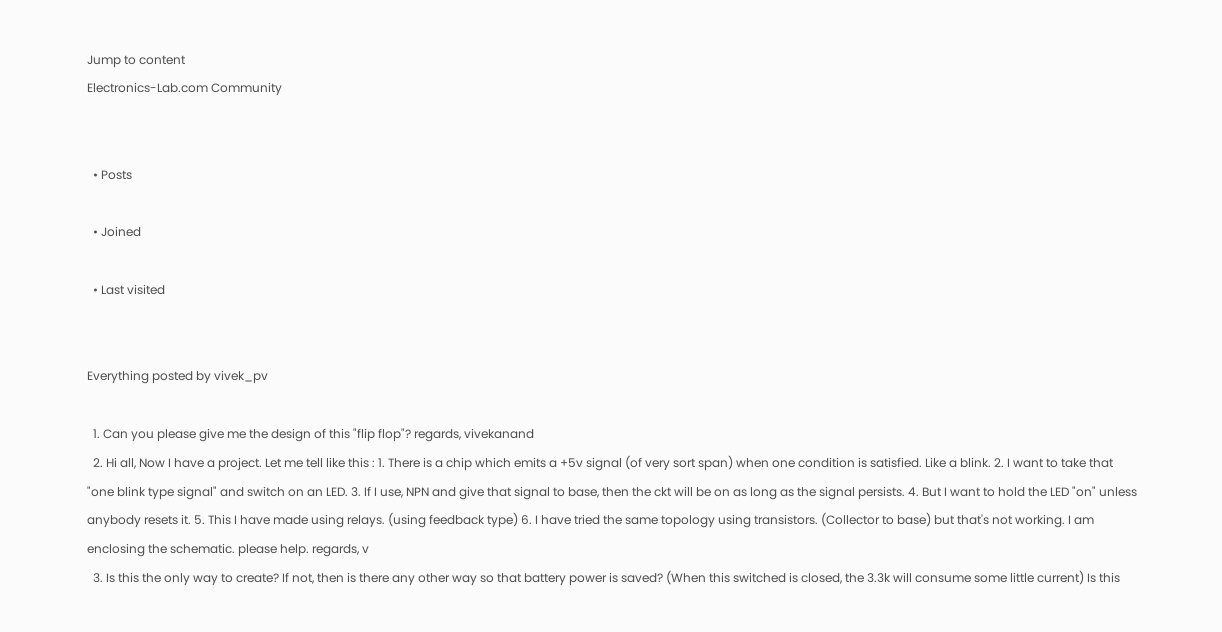Jump to content
Electronics-Lab.com Community


  • Posts

  • Joined

  • Last visited


Everything posted by vivek_pv

  1. Can you please give me the design of this "flip flop"? regards, vivekanand
  2. Hi all, Now I have a project. Let me tell like this : 1. There is a chip which emits a +5v signal (of very sort span) when one condition is satisfied. Like a blink. 2. I want to take that "one blink type signal" and switch on an LED. 3. If I use, NPN and give that signal to base, then the ckt will be on as long as the signal persists. 4. But I want to hold the LED "on" unless anybody resets it. 5. This I have made using relays. (using feedback type) 6. I have tried the same topology using transistors. (Collector to base) but that's not working. I am enclosing the schematic. please help. regards, v
  3. Is this the only way to create? If not, then is there any other way so that battery power is saved? (When this switched is closed, the 3.3k will consume some little current) Is this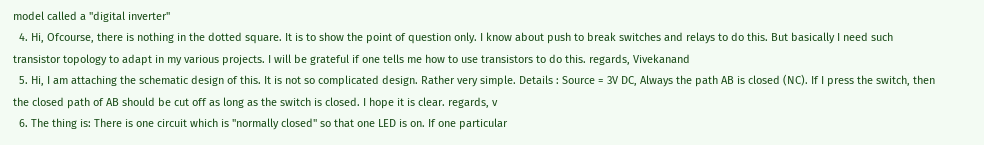model called a "digital inverter"
  4. Hi, Ofcourse, there is nothing in the dotted square. It is to show the point of question only. I know about push to break switches and relays to do this. But basically I need such transistor topology to adapt in my various projects. I will be grateful if one tells me how to use transistors to do this. regards, Vivekanand
  5. Hi, I am attaching the schematic design of this. It is not so complicated design. Rather very simple. Details : Source = 3V DC, Always the path AB is closed (NC). If I press the switch, then the closed path of AB should be cut off as long as the switch is closed. I hope it is clear. regards, v
  6. The thing is: There is one circuit which is "normally closed" so that one LED is on. If one particular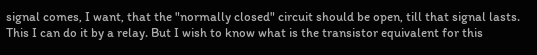signal comes, I want, that the "normally closed" circuit should be open, till that signal lasts. This I can do it by a relay. But I wish to know what is the transistor equivalent for this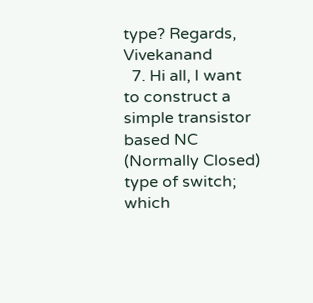type? Regards, Vivekanand
  7. Hi all, I want to construct a simple transistor based NC (Normally Closed) type of switch; which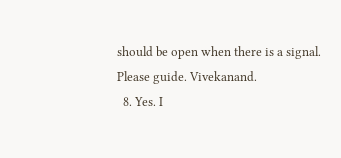should be open when there is a signal. Please guide. Vivekanand.
  8. Yes. I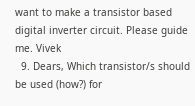want to make a transistor based digital inverter circuit. Please guide me. Vivek
  9. Dears, Which transistor/s should be used (how?) for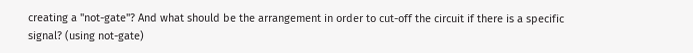creating a "not-gate"? And what should be the arrangement in order to cut-off the circuit if there is a specific signal? (using not-gate)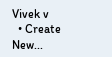Vivek v
  • Create New...